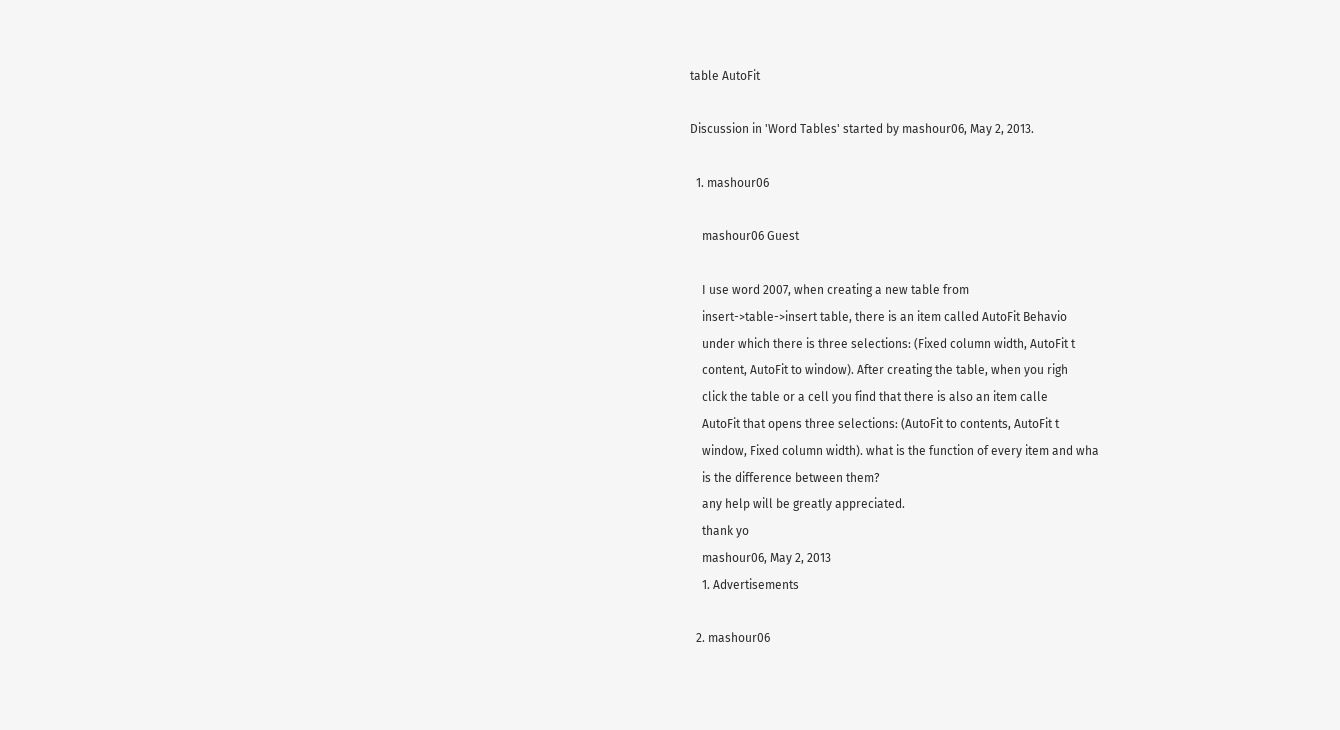table AutoFit

Discussion in 'Word Tables' started by mashour06, May 2, 2013.

  1. mashour06

    mashour06 Guest

    I use word 2007, when creating a new table from
    insert->table->insert table, there is an item called AutoFit Behavio
    under which there is three selections: (Fixed column width, AutoFit t
    content, AutoFit to window). After creating the table, when you righ
    click the table or a cell you find that there is also an item calle
    AutoFit that opens three selections: (AutoFit to contents, AutoFit t
    window, Fixed column width). what is the function of every item and wha
    is the difference between them?
    any help will be greatly appreciated.
    thank yo
    mashour06, May 2, 2013
    1. Advertisements

  2. mashour06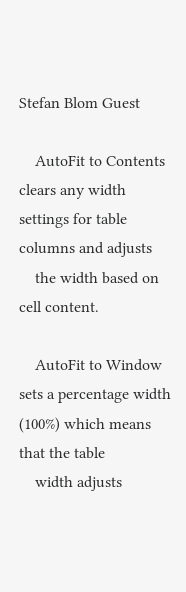Stefan Blom Guest

    AutoFit to Contents clears any width settings for table columns and adjusts
    the width based on cell content.

    AutoFit to Window sets a percentage width (100%) which means that the table
    width adjusts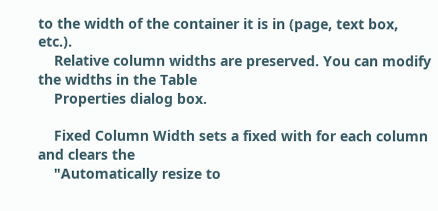to the width of the container it is in (page, text box, etc.).
    Relative column widths are preserved. You can modify the widths in the Table
    Properties dialog box.

    Fixed Column Width sets a fixed with for each column and clears the
    "Automatically resize to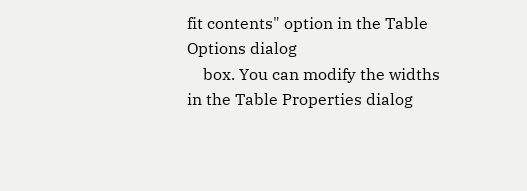fit contents" option in the Table Options dialog
    box. You can modify the widths in the Table Properties dialog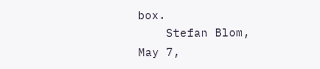box.
    Stefan Blom, May 7,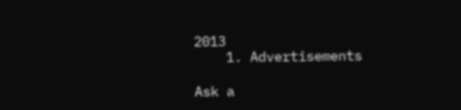2013
    1. Advertisements

Ask a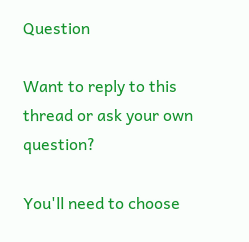Question

Want to reply to this thread or ask your own question?

You'll need to choose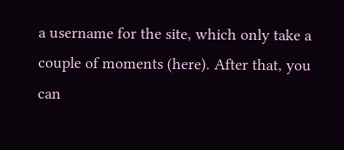a username for the site, which only take a couple of moments (here). After that, you can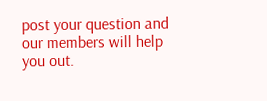post your question and our members will help you out.